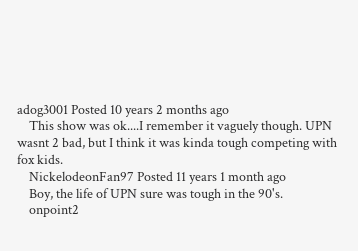adog3001 Posted 10 years 2 months ago
    This show was ok....I remember it vaguely though. UPN wasnt 2 bad, but I think it was kinda tough competing with fox kids.
    NickelodeonFan97 Posted 11 years 1 month ago
    Boy, the life of UPN sure was tough in the 90's.
    onpoint2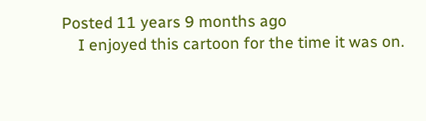Posted 11 years 9 months ago
    I enjoyed this cartoon for the time it was on.